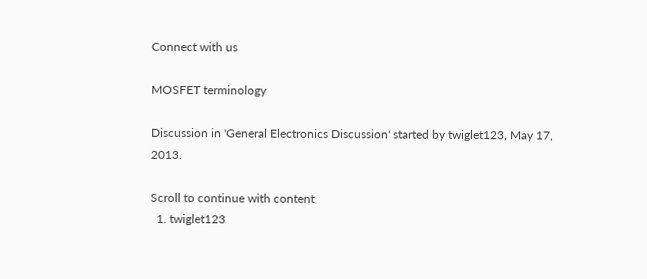Connect with us

MOSFET terminology

Discussion in 'General Electronics Discussion' started by twiglet123, May 17, 2013.

Scroll to continue with content
  1. twiglet123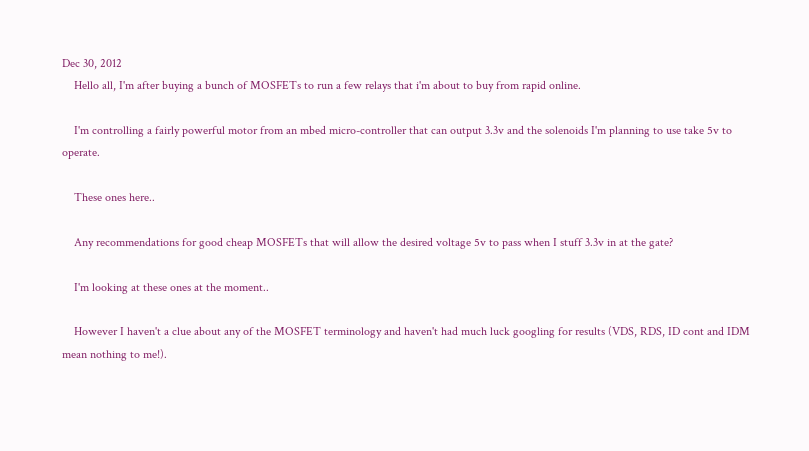Dec 30, 2012
    Hello all, I'm after buying a bunch of MOSFETs to run a few relays that i'm about to buy from rapid online.

    I'm controlling a fairly powerful motor from an mbed micro-controller that can output 3.3v and the solenoids I'm planning to use take 5v to operate.

    These ones here..

    Any recommendations for good cheap MOSFETs that will allow the desired voltage 5v to pass when I stuff 3.3v in at the gate?

    I'm looking at these ones at the moment..

    However I haven't a clue about any of the MOSFET terminology and haven't had much luck googling for results (VDS, RDS, ID cont and IDM mean nothing to me!).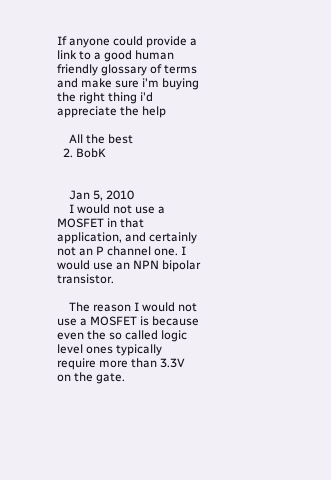If anyone could provide a link to a good human friendly glossary of terms and make sure i'm buying the right thing i'd appreciate the help

    All the best
  2. BobK


    Jan 5, 2010
    I would not use a MOSFET in that application, and certainly not an P channel one. I would use an NPN bipolar transistor.

    The reason I would not use a MOSFET is because even the so called logic level ones typically require more than 3.3V on the gate.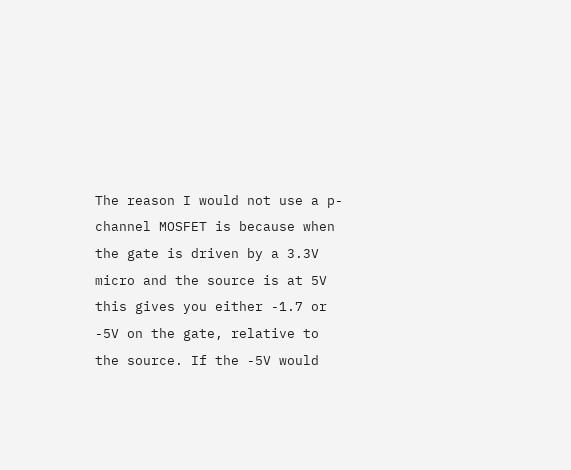The reason I would not use a p-channel MOSFET is because when the gate is driven by a 3.3V micro and the source is at 5V this gives you either -1.7 or -5V on the gate, relative to the source. If the -5V would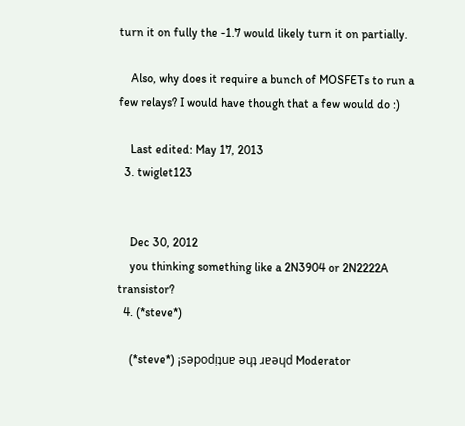turn it on fully the -1.7 would likely turn it on partially.

    Also, why does it require a bunch of MOSFETs to run a few relays? I would have though that a few would do :)

    Last edited: May 17, 2013
  3. twiglet123


    Dec 30, 2012
    you thinking something like a 2N3904 or 2N2222A transistor?
  4. (*steve*)

    (*steve*) ¡sǝpodᴉʇuɐ ǝɥʇ ɹɐǝɥd Moderator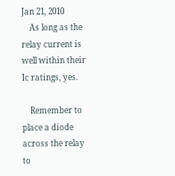Jan 21, 2010
    As long as the relay current is well within their Ic ratings, yes.

    Remember to place a diode across the relay to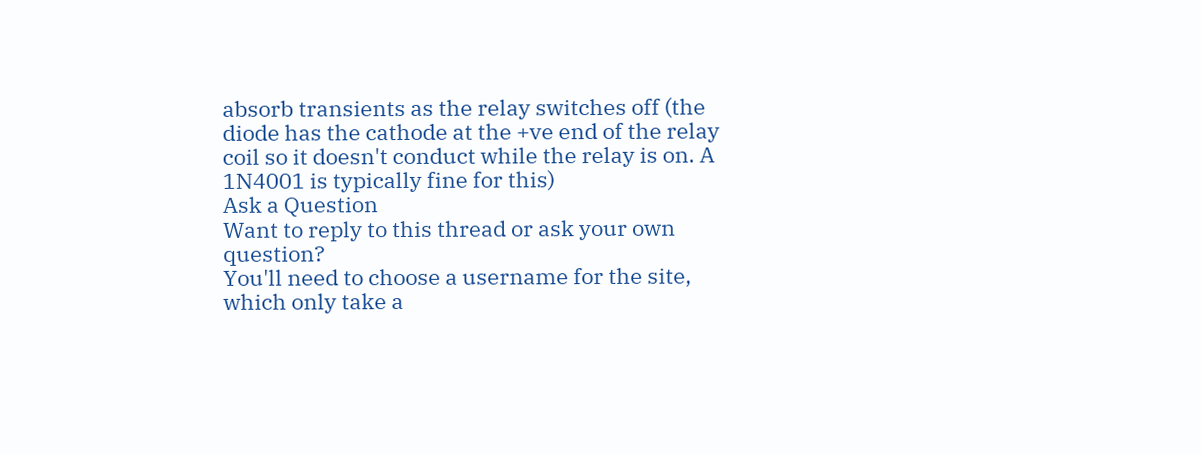absorb transients as the relay switches off (the diode has the cathode at the +ve end of the relay coil so it doesn't conduct while the relay is on. A 1N4001 is typically fine for this)
Ask a Question
Want to reply to this thread or ask your own question?
You'll need to choose a username for the site, which only take a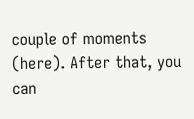couple of moments (here). After that, you can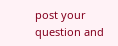post your question and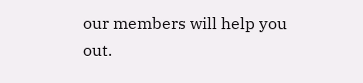our members will help you out.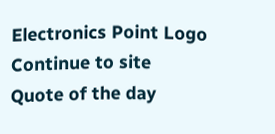Electronics Point Logo
Continue to site
Quote of the day